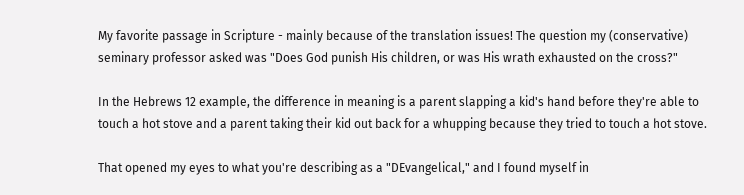My favorite passage in Scripture - mainly because of the translation issues! The question my (conservative) seminary professor asked was "Does God punish His children, or was His wrath exhausted on the cross?"

In the Hebrews 12 example, the difference in meaning is a parent slapping a kid's hand before they're able to touch a hot stove and a parent taking their kid out back for a whupping because they tried to touch a hot stove.

That opened my eyes to what you're describing as a "DEvangelical," and I found myself in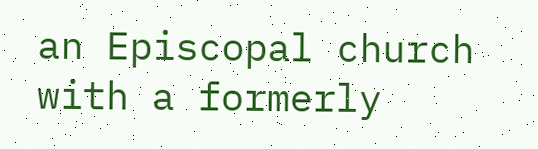an Episcopal church with a formerly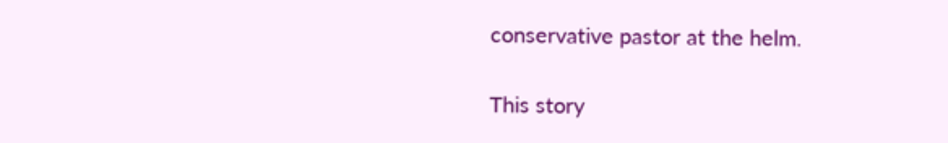conservative pastor at the helm.

This story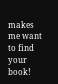makes me want to find your book!